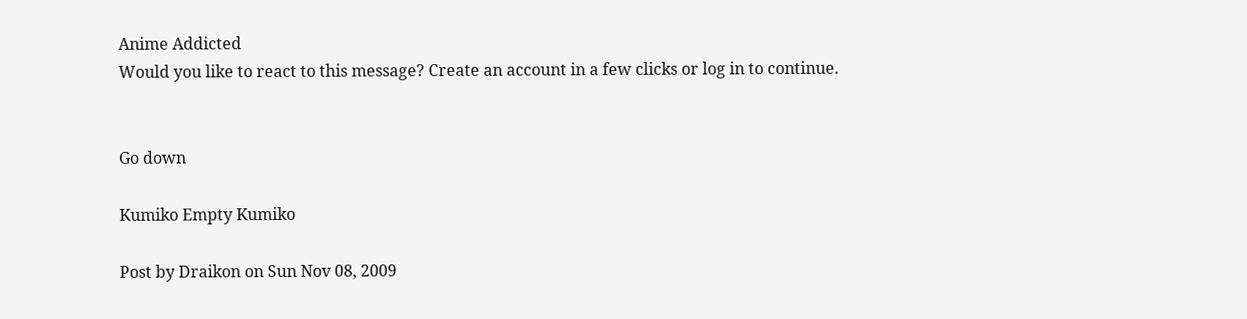Anime Addicted
Would you like to react to this message? Create an account in a few clicks or log in to continue.


Go down

Kumiko Empty Kumiko

Post by Draikon on Sun Nov 08, 2009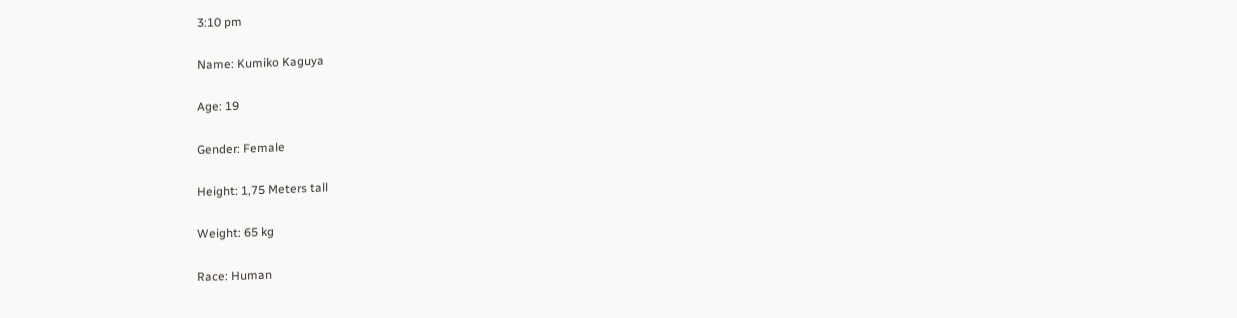3:10 pm

Name: Kumiko Kaguya

Age: 19

Gender: Female

Height: 1,75 Meters tall

Weight: 65 kg

Race: Human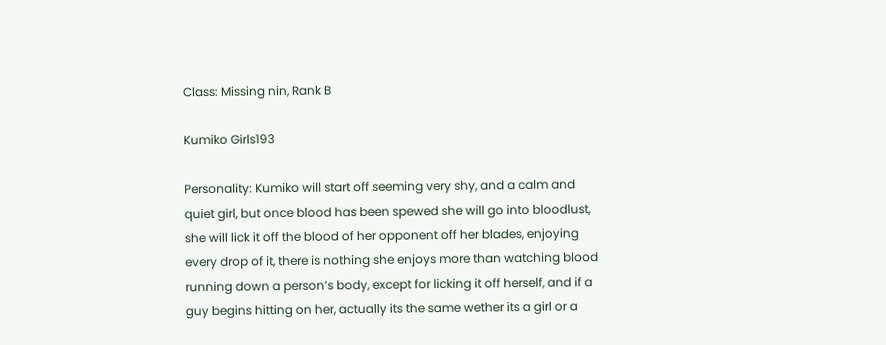Class: Missing nin, Rank B

Kumiko Girls193

Personality: Kumiko will start off seeming very shy, and a calm and quiet girl, but once blood has been spewed she will go into bloodlust, she will lick it off the blood of her opponent off her blades, enjoying every drop of it, there is nothing she enjoys more than watching blood running down a person’s body, except for licking it off herself, and if a guy begins hitting on her, actually its the same wether its a girl or a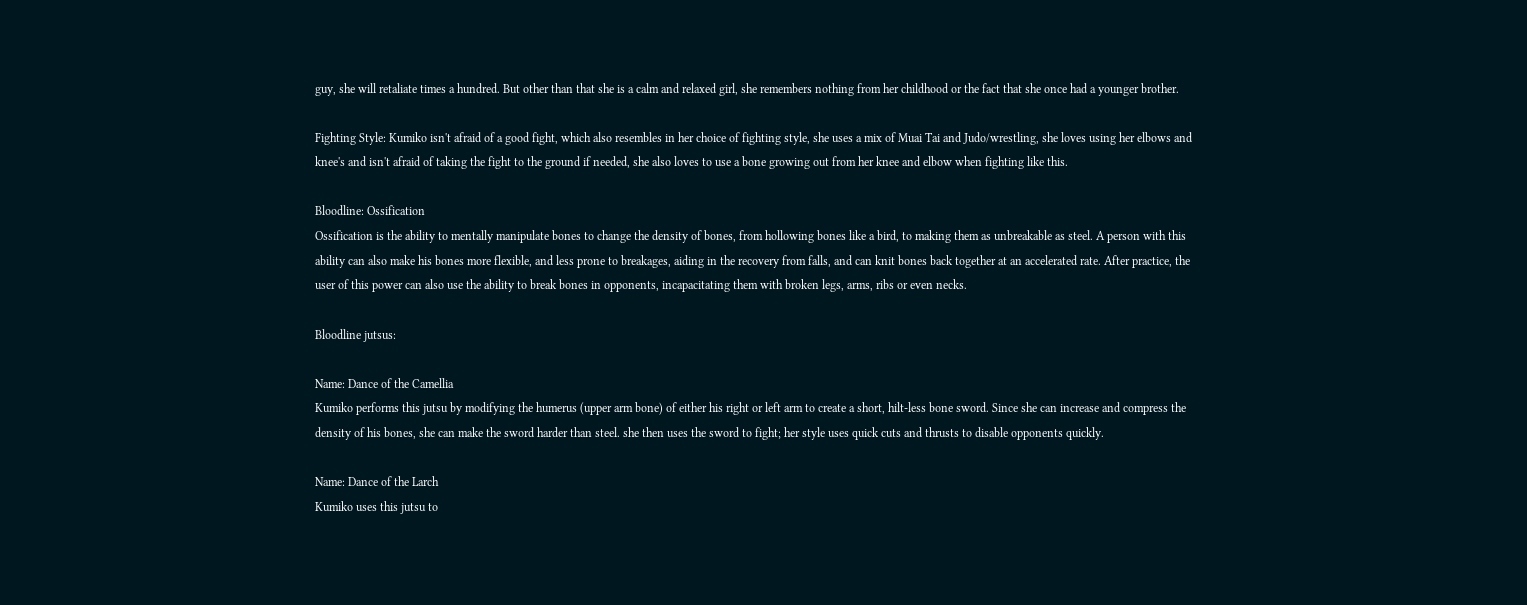guy, she will retaliate times a hundred. But other than that she is a calm and relaxed girl, she remembers nothing from her childhood or the fact that she once had a younger brother.

Fighting Style: Kumiko isn't afraid of a good fight, which also resembles in her choice of fighting style, she uses a mix of Muai Tai and Judo/wrestling, she loves using her elbows and knee's and isn't afraid of taking the fight to the ground if needed, she also loves to use a bone growing out from her knee and elbow when fighting like this.

Bloodline: Ossification
Ossification is the ability to mentally manipulate bones to change the density of bones, from hollowing bones like a bird, to making them as unbreakable as steel. A person with this ability can also make his bones more flexible, and less prone to breakages, aiding in the recovery from falls, and can knit bones back together at an accelerated rate. After practice, the user of this power can also use the ability to break bones in opponents, incapacitating them with broken legs, arms, ribs or even necks.

Bloodline jutsus:

Name: Dance of the Camellia
Kumiko performs this jutsu by modifying the humerus (upper arm bone) of either his right or left arm to create a short, hilt-less bone sword. Since she can increase and compress the density of his bones, she can make the sword harder than steel. she then uses the sword to fight; her style uses quick cuts and thrusts to disable opponents quickly.

Name: Dance of the Larch
Kumiko uses this jutsu to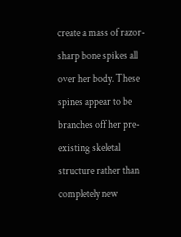create a mass of razor-sharp bone spikes all over her body. These spines appear to be branches off her pre-existing skeletal structure rather than completely new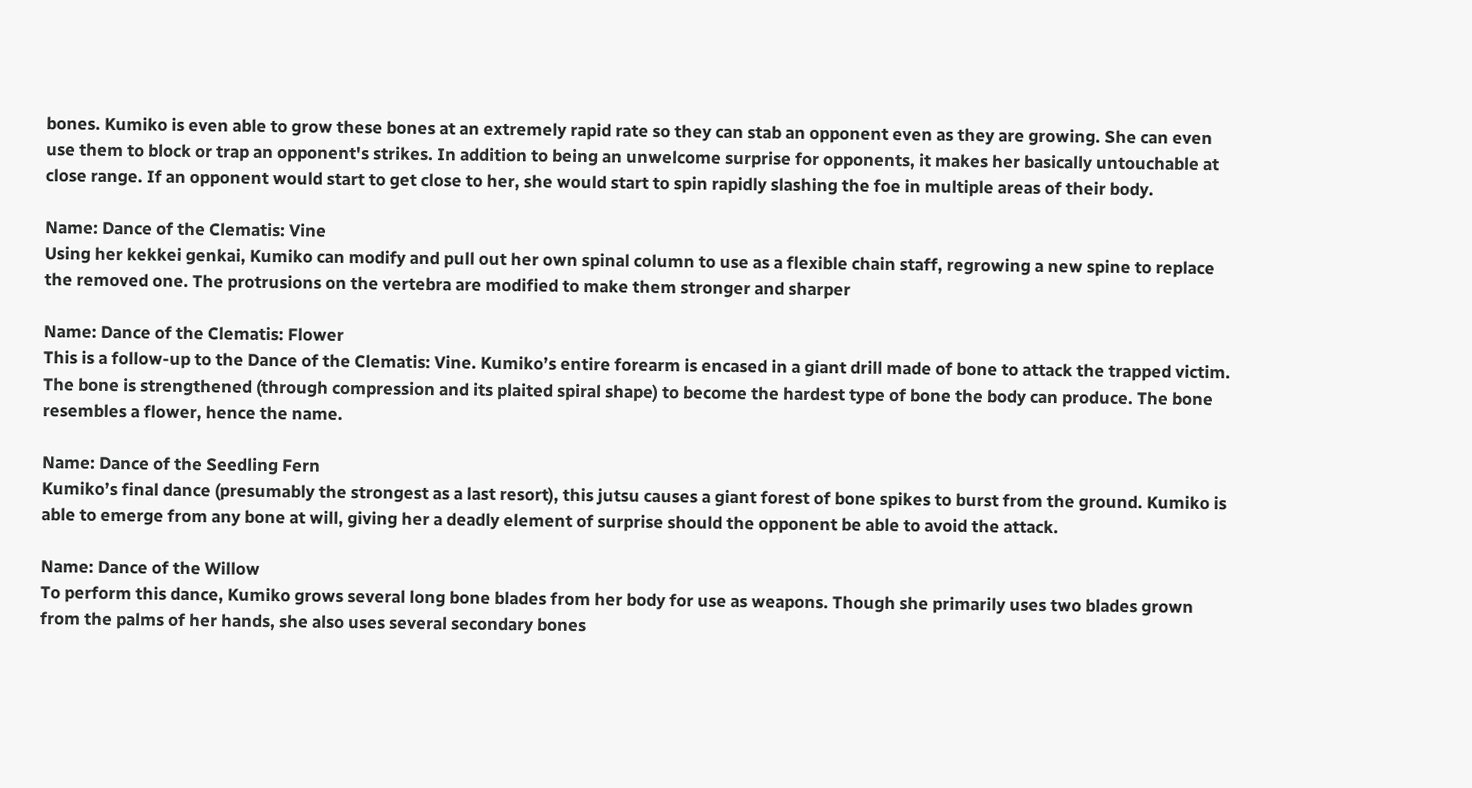bones. Kumiko is even able to grow these bones at an extremely rapid rate so they can stab an opponent even as they are growing. She can even use them to block or trap an opponent's strikes. In addition to being an unwelcome surprise for opponents, it makes her basically untouchable at close range. If an opponent would start to get close to her, she would start to spin rapidly slashing the foe in multiple areas of their body.

Name: Dance of the Clematis: Vine
Using her kekkei genkai, Kumiko can modify and pull out her own spinal column to use as a flexible chain staff, regrowing a new spine to replace the removed one. The protrusions on the vertebra are modified to make them stronger and sharper

Name: Dance of the Clematis: Flower
This is a follow-up to the Dance of the Clematis: Vine. Kumiko’s entire forearm is encased in a giant drill made of bone to attack the trapped victim. The bone is strengthened (through compression and its plaited spiral shape) to become the hardest type of bone the body can produce. The bone resembles a flower, hence the name.

Name: Dance of the Seedling Fern
Kumiko’s final dance (presumably the strongest as a last resort), this jutsu causes a giant forest of bone spikes to burst from the ground. Kumiko is able to emerge from any bone at will, giving her a deadly element of surprise should the opponent be able to avoid the attack.

Name: Dance of the Willow
To perform this dance, Kumiko grows several long bone blades from her body for use as weapons. Though she primarily uses two blades grown from the palms of her hands, she also uses several secondary bones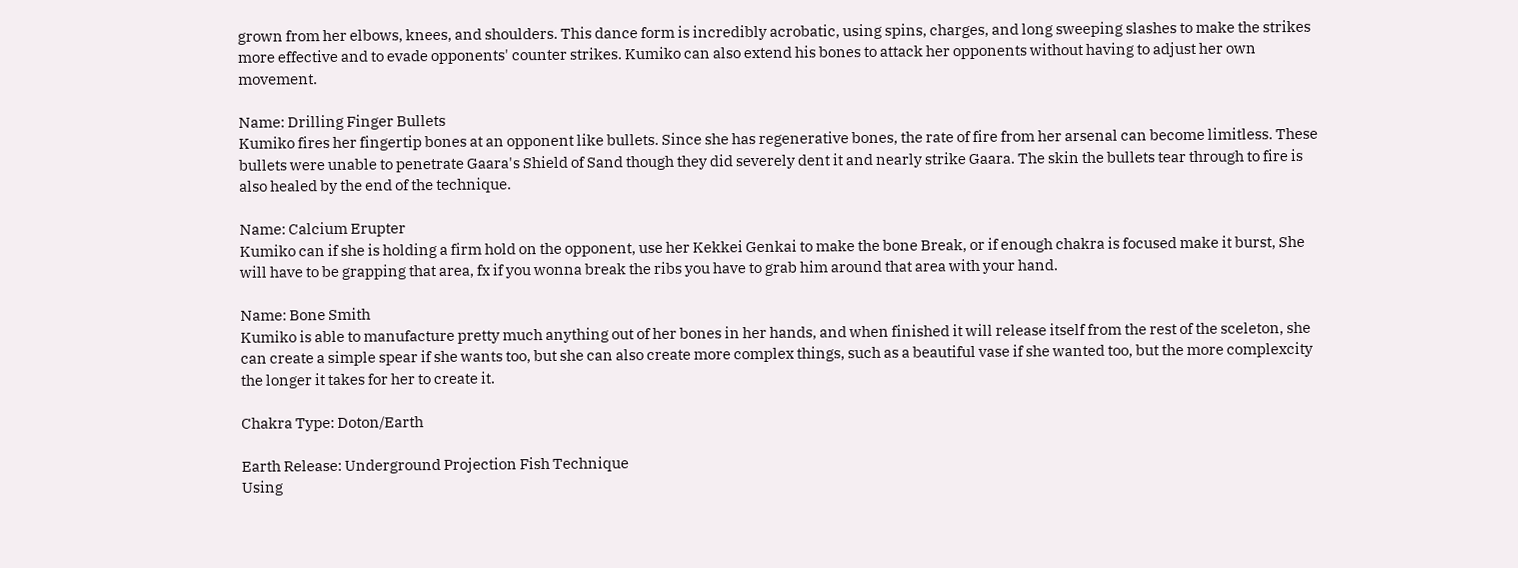grown from her elbows, knees, and shoulders. This dance form is incredibly acrobatic, using spins, charges, and long sweeping slashes to make the strikes more effective and to evade opponents' counter strikes. Kumiko can also extend his bones to attack her opponents without having to adjust her own movement.

Name: Drilling Finger Bullets
Kumiko fires her fingertip bones at an opponent like bullets. Since she has regenerative bones, the rate of fire from her arsenal can become limitless. These bullets were unable to penetrate Gaara's Shield of Sand though they did severely dent it and nearly strike Gaara. The skin the bullets tear through to fire is also healed by the end of the technique.

Name: Calcium Erupter
Kumiko can if she is holding a firm hold on the opponent, use her Kekkei Genkai to make the bone Break, or if enough chakra is focused make it burst, She will have to be grapping that area, fx if you wonna break the ribs you have to grab him around that area with your hand.

Name: Bone Smith
Kumiko is able to manufacture pretty much anything out of her bones in her hands, and when finished it will release itself from the rest of the sceleton, she can create a simple spear if she wants too, but she can also create more complex things, such as a beautiful vase if she wanted too, but the more complexcity the longer it takes for her to create it.

Chakra Type: Doton/Earth

Earth Release: Underground Projection Fish Technique
Using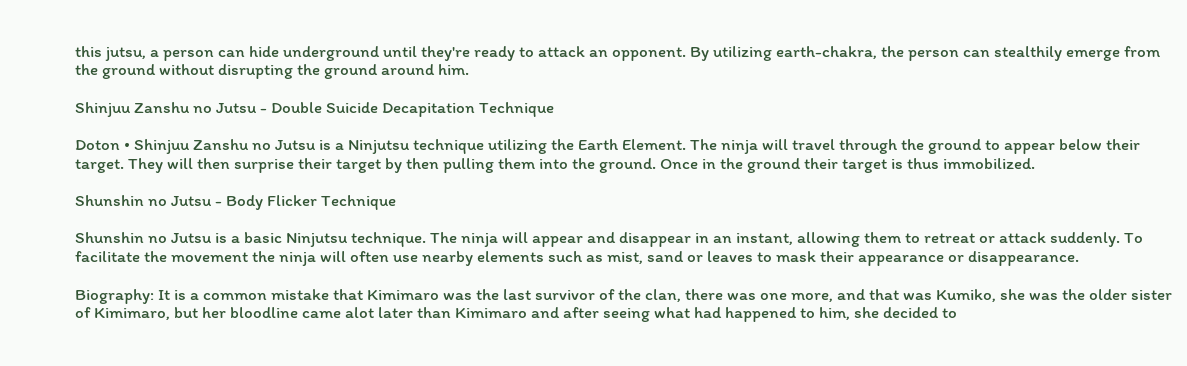this jutsu, a person can hide underground until they're ready to attack an opponent. By utilizing earth-chakra, the person can stealthily emerge from the ground without disrupting the ground around him.

Shinjuu Zanshu no Jutsu - Double Suicide Decapitation Technique

Doton • Shinjuu Zanshu no Jutsu is a Ninjutsu technique utilizing the Earth Element. The ninja will travel through the ground to appear below their target. They will then surprise their target by then pulling them into the ground. Once in the ground their target is thus immobilized.

Shunshin no Jutsu - Body Flicker Technique

Shunshin no Jutsu is a basic Ninjutsu technique. The ninja will appear and disappear in an instant, allowing them to retreat or attack suddenly. To facilitate the movement the ninja will often use nearby elements such as mist, sand or leaves to mask their appearance or disappearance.

Biography: It is a common mistake that Kimimaro was the last survivor of the clan, there was one more, and that was Kumiko, she was the older sister of Kimimaro, but her bloodline came alot later than Kimimaro and after seeing what had happened to him, she decided to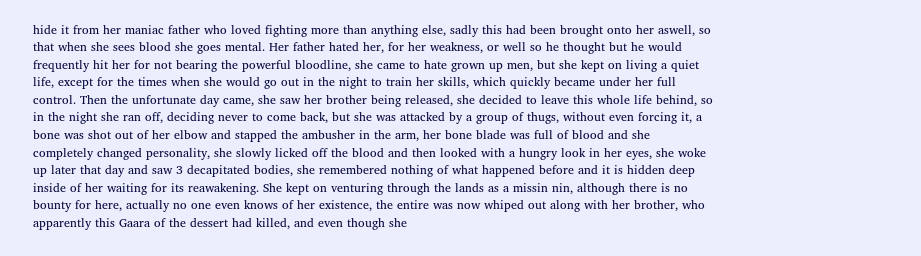hide it from her maniac father who loved fighting more than anything else, sadly this had been brought onto her aswell, so that when she sees blood she goes mental. Her father hated her, for her weakness, or well so he thought but he would frequently hit her for not bearing the powerful bloodline, she came to hate grown up men, but she kept on living a quiet life, except for the times when she would go out in the night to train her skills, which quickly became under her full control. Then the unfortunate day came, she saw her brother being released, she decided to leave this whole life behind, so in the night she ran off, deciding never to come back, but she was attacked by a group of thugs, without even forcing it, a bone was shot out of her elbow and stapped the ambusher in the arm, her bone blade was full of blood and she completely changed personality, she slowly licked off the blood and then looked with a hungry look in her eyes, she woke up later that day and saw 3 decapitated bodies, she remembered nothing of what happened before and it is hidden deep inside of her waiting for its reawakening. She kept on venturing through the lands as a missin nin, although there is no bounty for here, actually no one even knows of her existence, the entire was now whiped out along with her brother, who apparently this Gaara of the dessert had killed, and even though she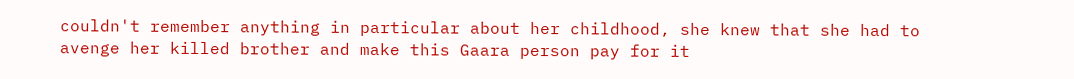couldn't remember anything in particular about her childhood, she knew that she had to avenge her killed brother and make this Gaara person pay for it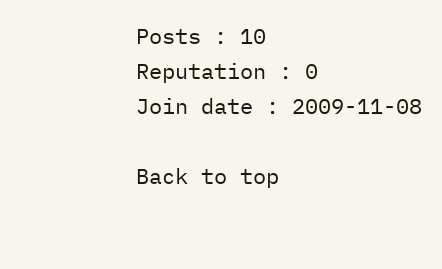Posts : 10
Reputation : 0
Join date : 2009-11-08

Back to top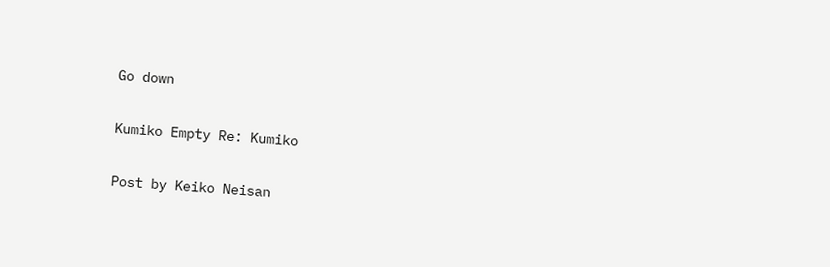Go down

Kumiko Empty Re: Kumiko

Post by Keiko Neisan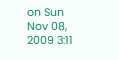on Sun Nov 08, 2009 3:11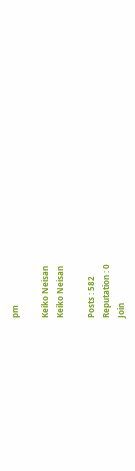pm

Keiko Neisan
Keiko Neisan

Posts : 582
Reputation : 0
Join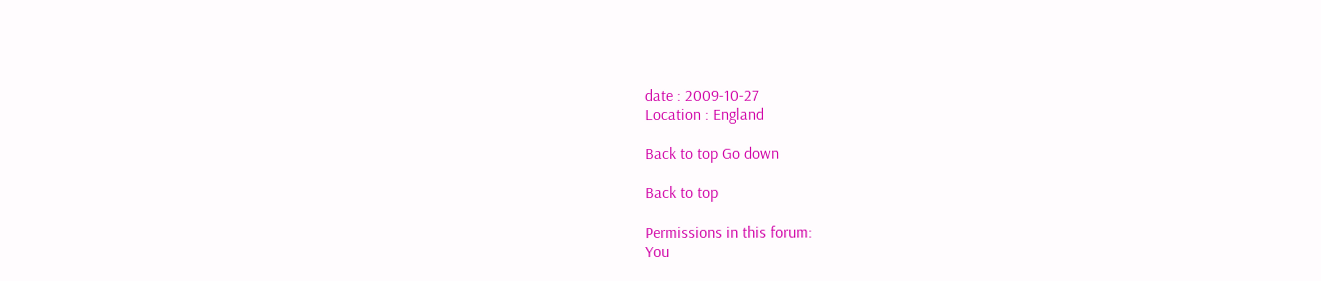date : 2009-10-27
Location : England

Back to top Go down

Back to top

Permissions in this forum:
You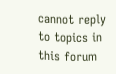cannot reply to topics in this forum